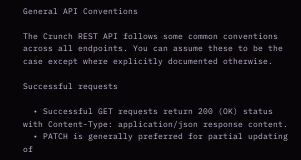General API Conventions

The Crunch REST API follows some common conventions across all endpoints. You can assume these to be the case except where explicitly documented otherwise.

Successful requests

  • Successful GET requests return 200 (OK) status with Content-Type: application/json response content.
  • PATCH is generally preferred for partial updating of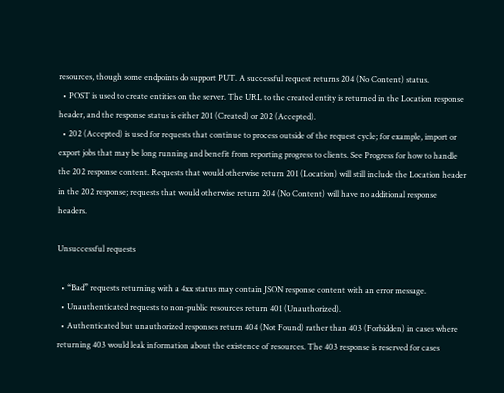resources, though some endpoints do support PUT. A successful request returns 204 (No Content) status.
  • POST is used to create entities on the server. The URL to the created entity is returned in the Location response header, and the response status is either 201 (Created) or 202 (Accepted).
  • 202 (Accepted) is used for requests that continue to process outside of the request cycle; for example, import or export jobs that may be long running and benefit from reporting progress to clients. See Progress for how to handle the 202 response content. Requests that would otherwise return 201 (Location) will still include the Location header in the 202 response; requests that would otherwise return 204 (No Content) will have no additional response headers.

Unsuccessful requests

  • “Bad” requests returning with a 4xx status may contain JSON response content with an error message.
  • Unauthenticated requests to non-public resources return 401 (Unauthorized).
  • Authenticated but unauthorized responses return 404 (Not Found) rather than 403 (Forbidden) in cases where returning 403 would leak information about the existence of resources. The 403 response is reserved for cases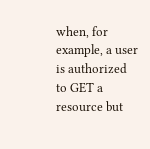when, for example, a user is authorized to GET a resource but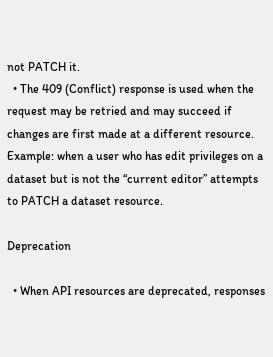not PATCH it.
  • The 409 (Conflict) response is used when the request may be retried and may succeed if changes are first made at a different resource. Example: when a user who has edit privileges on a dataset but is not the “current editor” attempts to PATCH a dataset resource.

Deprecation

  • When API resources are deprecated, responses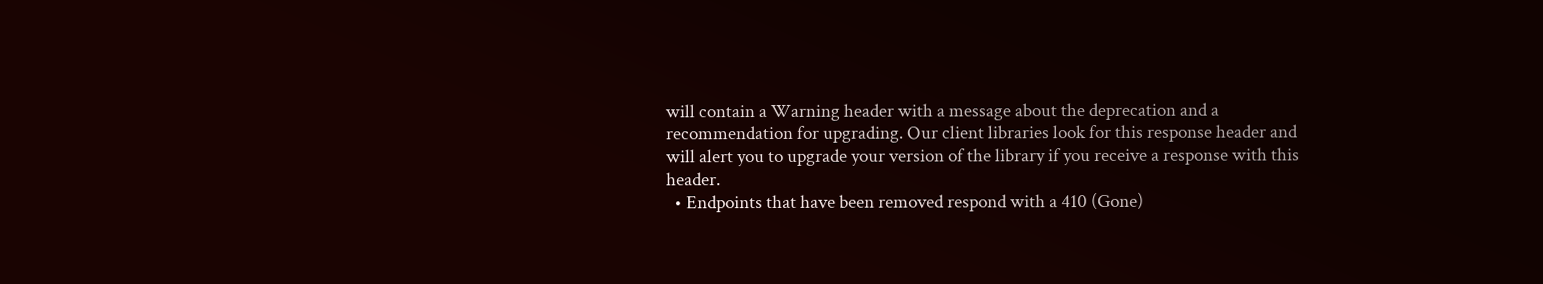will contain a Warning header with a message about the deprecation and a recommendation for upgrading. Our client libraries look for this response header and will alert you to upgrade your version of the library if you receive a response with this header.
  • Endpoints that have been removed respond with a 410 (Gone)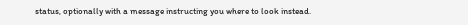status, optionally with a message instructing you where to look instead.